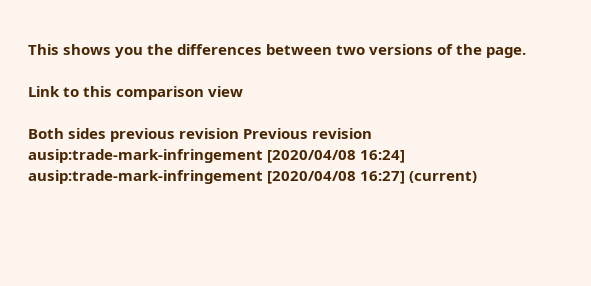This shows you the differences between two versions of the page.

Link to this comparison view

Both sides previous revision Previous revision
ausip:trade-mark-infringement [2020/04/08 16:24]
ausip:trade-mark-infringement [2020/04/08 16:27] (current)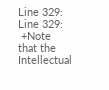Line 329: Line 329:
 +Note that the Intellectual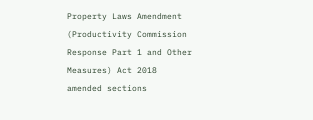Property Laws Amendment (Productivity Commission Response Part 1 and Other Measures) Act 2018 amended sections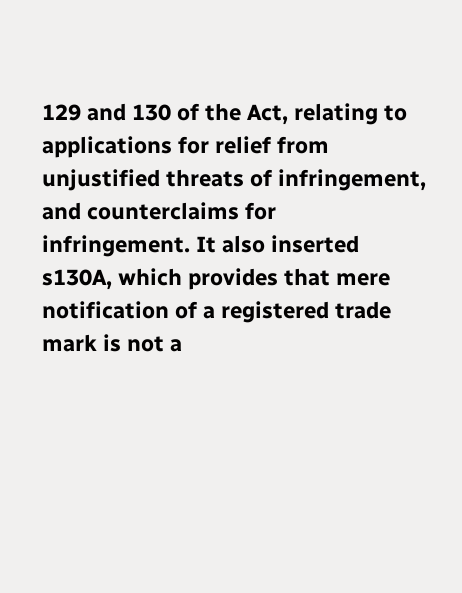129 and 130 of the Act, relating to applications for relief from unjustified threats of infringement, and counterclaims for infringement. It also inserted s130A, which provides that mere notification of a registered trade mark is not a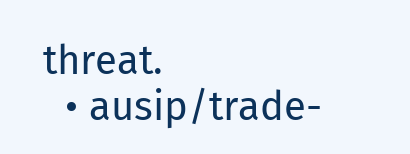threat.
  • ausip/trade-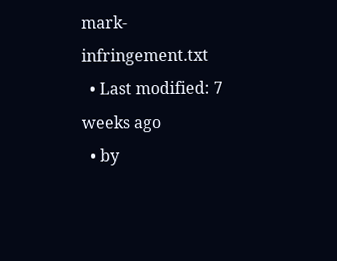mark-infringement.txt
  • Last modified: 7 weeks ago
  • by